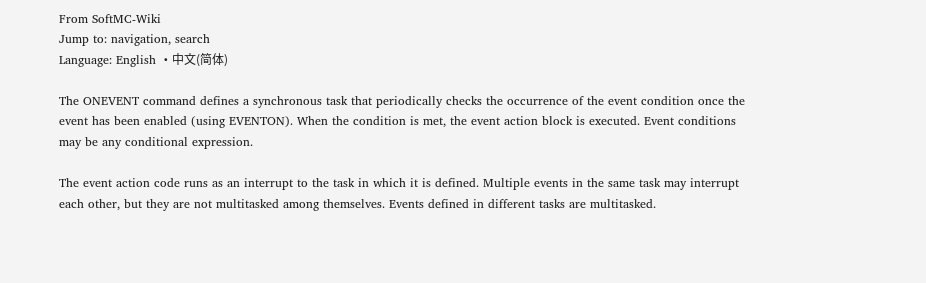From SoftMC-Wiki
Jump to: navigation, search
Language: English  • 中文(简体)

The ONEVENT command defines a synchronous task that periodically checks the occurrence of the event condition once the event has been enabled (using EVENTON). When the condition is met, the event action block is executed. Event conditions may be any conditional expression.

The event action code runs as an interrupt to the task in which it is defined. Multiple events in the same task may interrupt each other, but they are not multitasked among themselves. Events defined in different tasks are multitasked.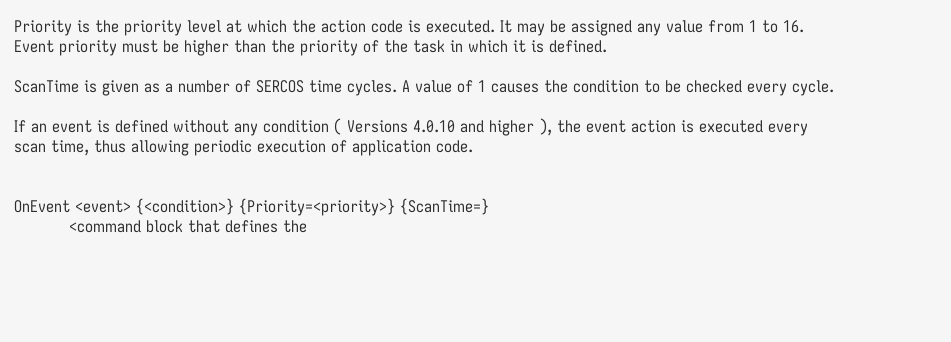Priority is the priority level at which the action code is executed. It may be assigned any value from 1 to 16. Event priority must be higher than the priority of the task in which it is defined.

ScanTime is given as a number of SERCOS time cycles. A value of 1 causes the condition to be checked every cycle.

If an event is defined without any condition ( Versions 4.0.10 and higher ), the event action is executed every scan time, thus allowing periodic execution of application code.


OnEvent <event> {<condition>} {Priority=<priority>} {ScanTime=}
           <command block that defines the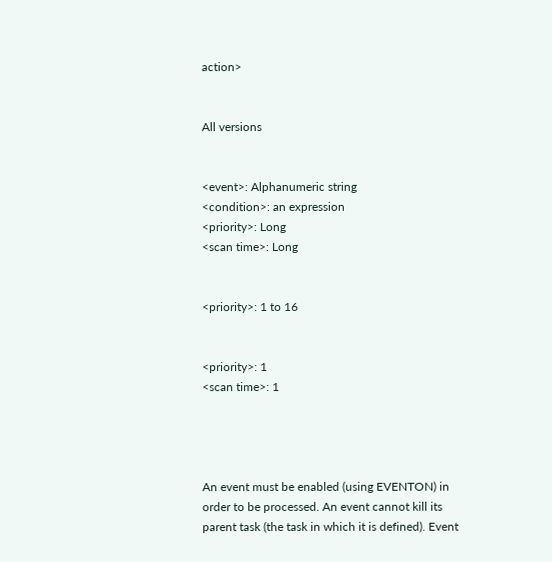action>


All versions


<event>: Alphanumeric string
<condition>: an expression
<priority>: Long
<scan time>: Long


<priority>: 1 to 16


<priority>: 1
<scan time>: 1




An event must be enabled (using EVENTON) in order to be processed. An event cannot kill its parent task (the task in which it is defined). Event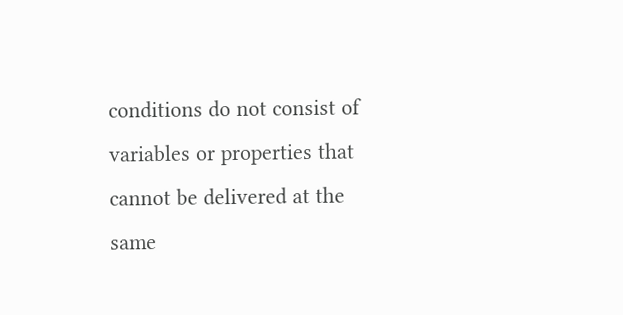conditions do not consist of variables or properties that cannot be delivered at the same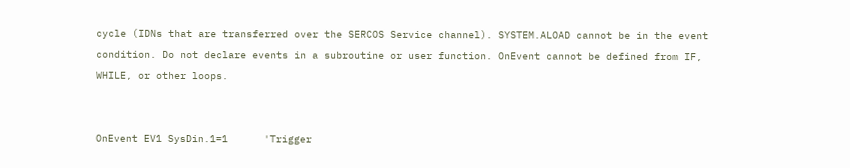cycle (IDNs that are transferred over the SERCOS Service channel). SYSTEM.ALOAD cannot be in the event condition. Do not declare events in a subroutine or user function. OnEvent cannot be defined from IF, WHILE, or other loops.


OnEvent EV1 SysDin.1=1      'Trigger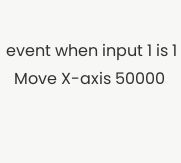event when input 1 is 1
  Move X-axis 50000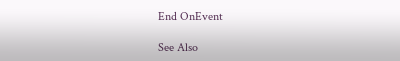End OnEvent

See Also